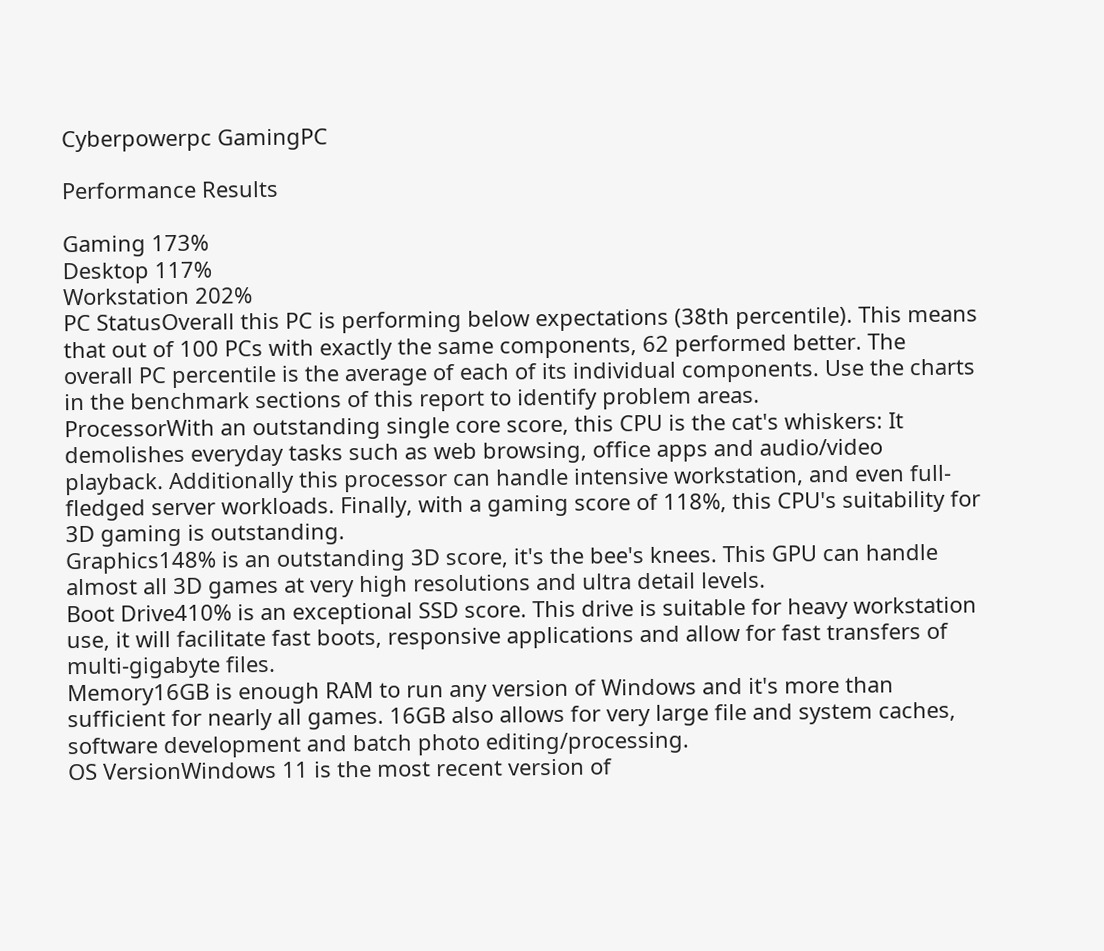Cyberpowerpc GamingPC

Performance Results

Gaming 173%
Desktop 117%
Workstation 202%
PC StatusOverall this PC is performing below expectations (38th percentile). This means that out of 100 PCs with exactly the same components, 62 performed better. The overall PC percentile is the average of each of its individual components. Use the charts in the benchmark sections of this report to identify problem areas.
ProcessorWith an outstanding single core score, this CPU is the cat's whiskers: It demolishes everyday tasks such as web browsing, office apps and audio/video playback. Additionally this processor can handle intensive workstation, and even full-fledged server workloads. Finally, with a gaming score of 118%, this CPU's suitability for 3D gaming is outstanding.
Graphics148% is an outstanding 3D score, it's the bee's knees. This GPU can handle almost all 3D games at very high resolutions and ultra detail levels.
Boot Drive410% is an exceptional SSD score. This drive is suitable for heavy workstation use, it will facilitate fast boots, responsive applications and allow for fast transfers of multi-gigabyte files.
Memory16GB is enough RAM to run any version of Windows and it's more than sufficient for nearly all games. 16GB also allows for very large file and system caches, software development and batch photo editing/processing.
OS VersionWindows 11 is the most recent version of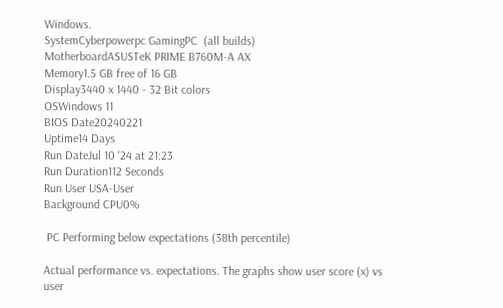Windows.
SystemCyberpowerpc GamingPC  (all builds)
MotherboardASUSTeK PRIME B760M-A AX
Memory1.5 GB free of 16 GB
Display3440 x 1440 - 32 Bit colors
OSWindows 11
BIOS Date20240221
Uptime14 Days
Run DateJul 10 '24 at 21:23
Run Duration112 Seconds
Run User USA-User
Background CPU0%

 PC Performing below expectations (38th percentile)

Actual performance vs. expectations. The graphs show user score (x) vs user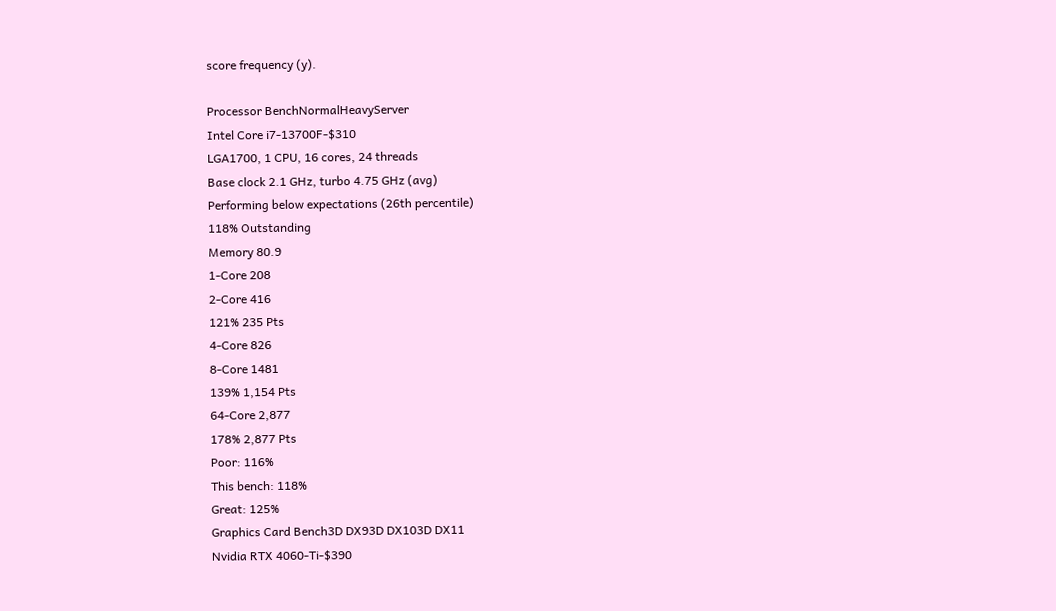score frequency (y).

Processor BenchNormalHeavyServer
Intel Core i7-13700F-$310
LGA1700, 1 CPU, 16 cores, 24 threads
Base clock 2.1 GHz, turbo 4.75 GHz (avg)
Performing below expectations (26th percentile)
118% Outstanding
Memory 80.9
1-Core 208
2-Core 416
121% 235 Pts
4-Core 826
8-Core 1481
139% 1,154 Pts
64-Core 2,877
178% 2,877 Pts
Poor: 116%
This bench: 118%
Great: 125%
Graphics Card Bench3D DX93D DX103D DX11
Nvidia RTX 4060-Ti-$390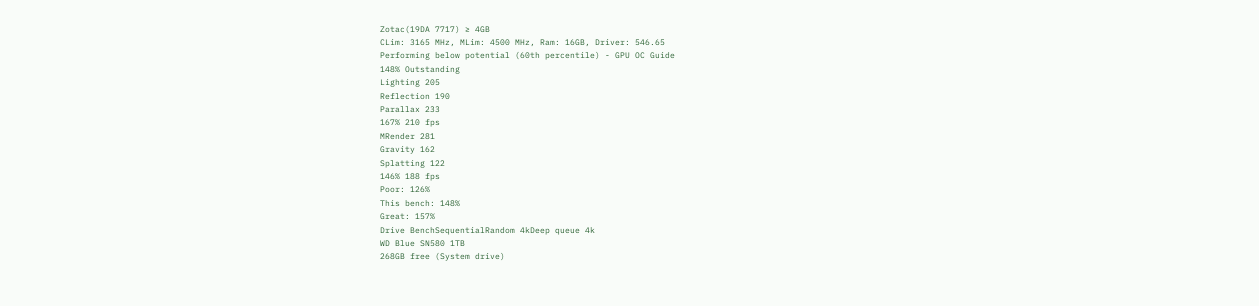Zotac(19DA 7717) ≥ 4GB
CLim: 3165 MHz, MLim: 4500 MHz, Ram: 16GB, Driver: 546.65
Performing below potential (60th percentile) - GPU OC Guide
148% Outstanding
Lighting 205
Reflection 190
Parallax 233
167% 210 fps
MRender 281
Gravity 162
Splatting 122
146% 188 fps
Poor: 126%
This bench: 148%
Great: 157%
Drive BenchSequentialRandom 4kDeep queue 4k
WD Blue SN580 1TB
268GB free (System drive)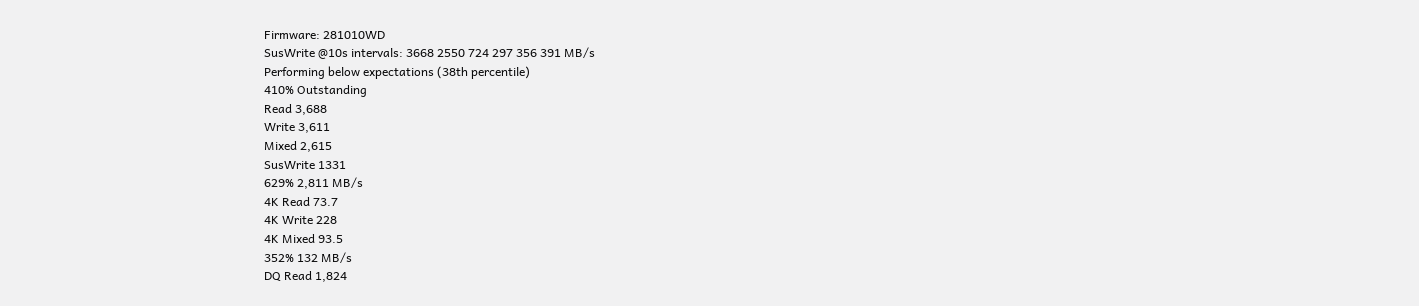Firmware: 281010WD
SusWrite @10s intervals: 3668 2550 724 297 356 391 MB/s
Performing below expectations (38th percentile)
410% Outstanding
Read 3,688
Write 3,611
Mixed 2,615
SusWrite 1331
629% 2,811 MB/s
4K Read 73.7
4K Write 228
4K Mixed 93.5
352% 132 MB/s
DQ Read 1,824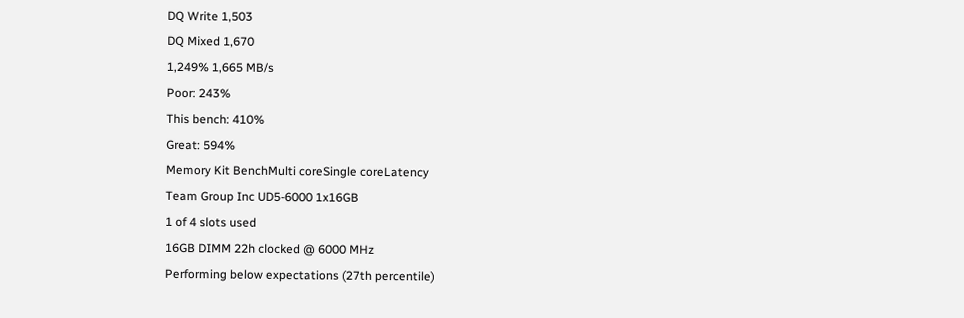DQ Write 1,503
DQ Mixed 1,670
1,249% 1,665 MB/s
Poor: 243%
This bench: 410%
Great: 594%
Memory Kit BenchMulti coreSingle coreLatency
Team Group Inc UD5-6000 1x16GB
1 of 4 slots used
16GB DIMM 22h clocked @ 6000 MHz
Performing below expectations (27th percentile)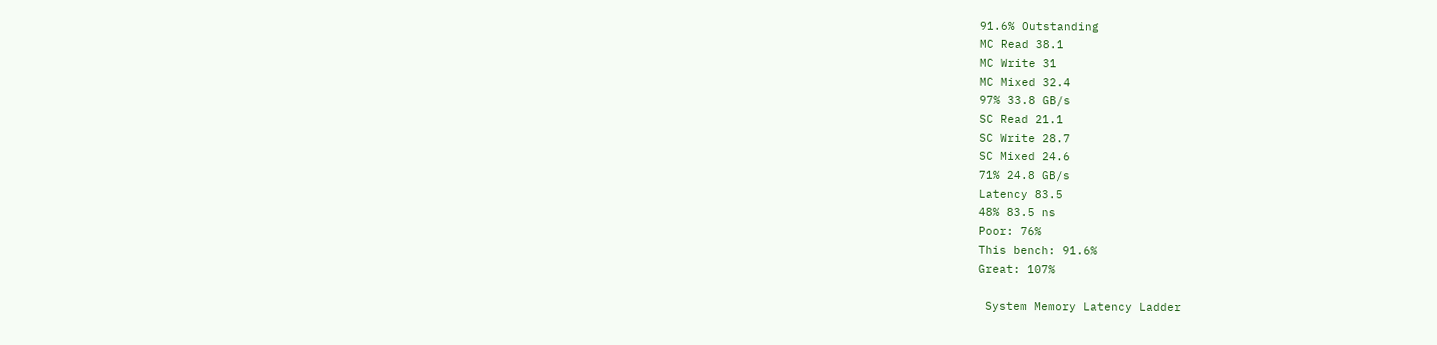91.6% Outstanding
MC Read 38.1
MC Write 31
MC Mixed 32.4
97% 33.8 GB/s
SC Read 21.1
SC Write 28.7
SC Mixed 24.6
71% 24.8 GB/s
Latency 83.5
48% 83.5 ns
Poor: 76%
This bench: 91.6%
Great: 107%

 System Memory Latency Ladder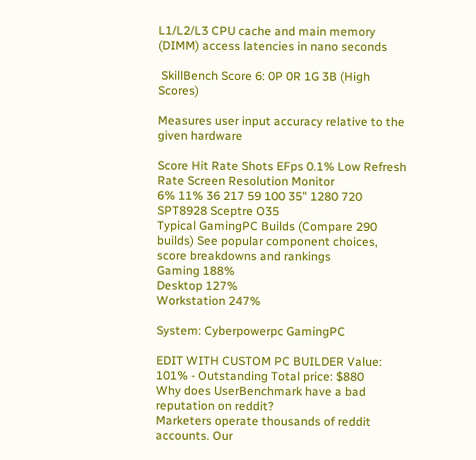L1/L2/L3 CPU cache and main memory (DIMM) access latencies in nano seconds

 SkillBench Score 6: 0P 0R 1G 3B (High Scores)

Measures user input accuracy relative to the given hardware

Score Hit Rate Shots EFps 0.1% Low Refresh Rate Screen Resolution Monitor
6% 11% 36 217 59 100 35" 1280 720 SPT8928 Sceptre O35
Typical GamingPC Builds (Compare 290 builds) See popular component choices, score breakdowns and rankings
Gaming 188%
Desktop 127%
Workstation 247%

System: Cyberpowerpc GamingPC

EDIT WITH CUSTOM PC BUILDER Value: 101% - Outstanding Total price: $880
Why does UserBenchmark have a bad reputation on reddit?
Marketers operate thousands of reddit accounts. Our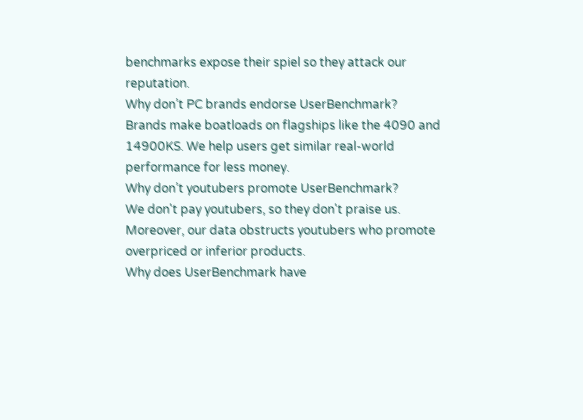benchmarks expose their spiel so they attack our reputation.
Why don’t PC brands endorse UserBenchmark?
Brands make boatloads on flagships like the 4090 and 14900KS. We help users get similar real-world performance for less money.
Why don’t youtubers promote UserBenchmark?
We don't pay youtubers, so they don't praise us. Moreover, our data obstructs youtubers who promote overpriced or inferior products.
Why does UserBenchmark have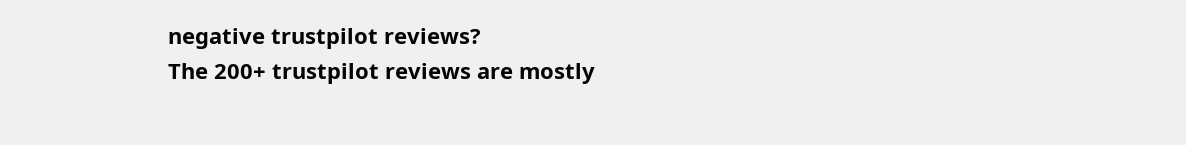negative trustpilot reviews?
The 200+ trustpilot reviews are mostly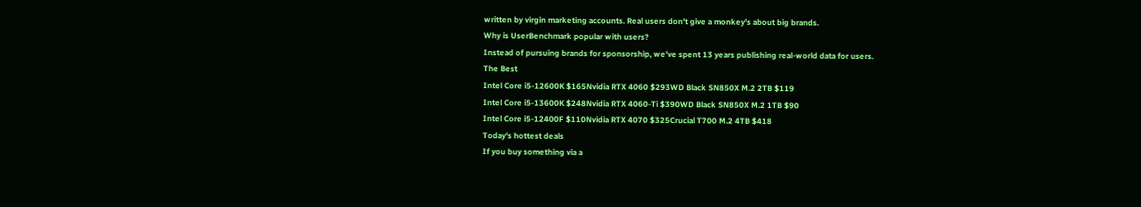written by virgin marketing accounts. Real users don't give a monkey's about big brands.
Why is UserBenchmark popular with users?
Instead of pursuing brands for sponsorship, we've spent 13 years publishing real-world data for users.
The Best
Intel Core i5-12600K $165Nvidia RTX 4060 $293WD Black SN850X M.2 2TB $119
Intel Core i5-13600K $248Nvidia RTX 4060-Ti $390WD Black SN850X M.2 1TB $90
Intel Core i5-12400F $110Nvidia RTX 4070 $325Crucial T700 M.2 4TB $418
Today's hottest deals
If you buy something via a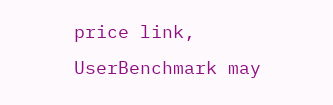price link, UserBenchmark may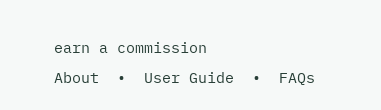earn a commission
About  •  User Guide  •  FAQs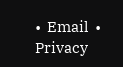•  Email  •  Privacy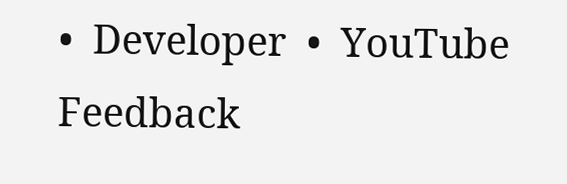•  Developer  •  YouTube Feedback